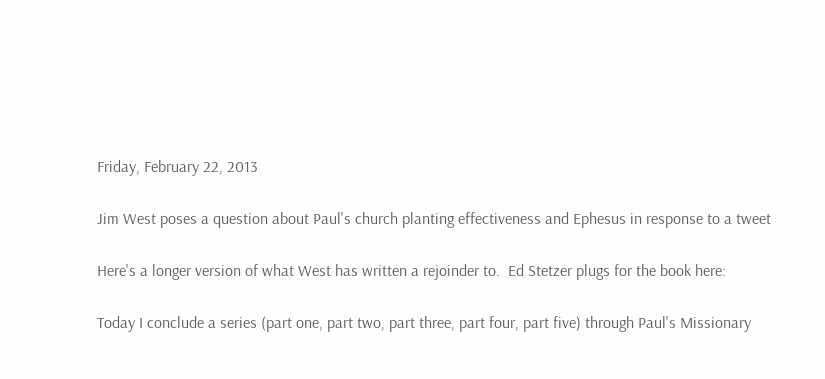Friday, February 22, 2013

Jim West poses a question about Paul's church planting effectiveness and Ephesus in response to a tweet

Here's a longer version of what West has written a rejoinder to.  Ed Stetzer plugs for the book here:

Today I conclude a series (part one, part two, part three, part four, part five) through Paul's Missionary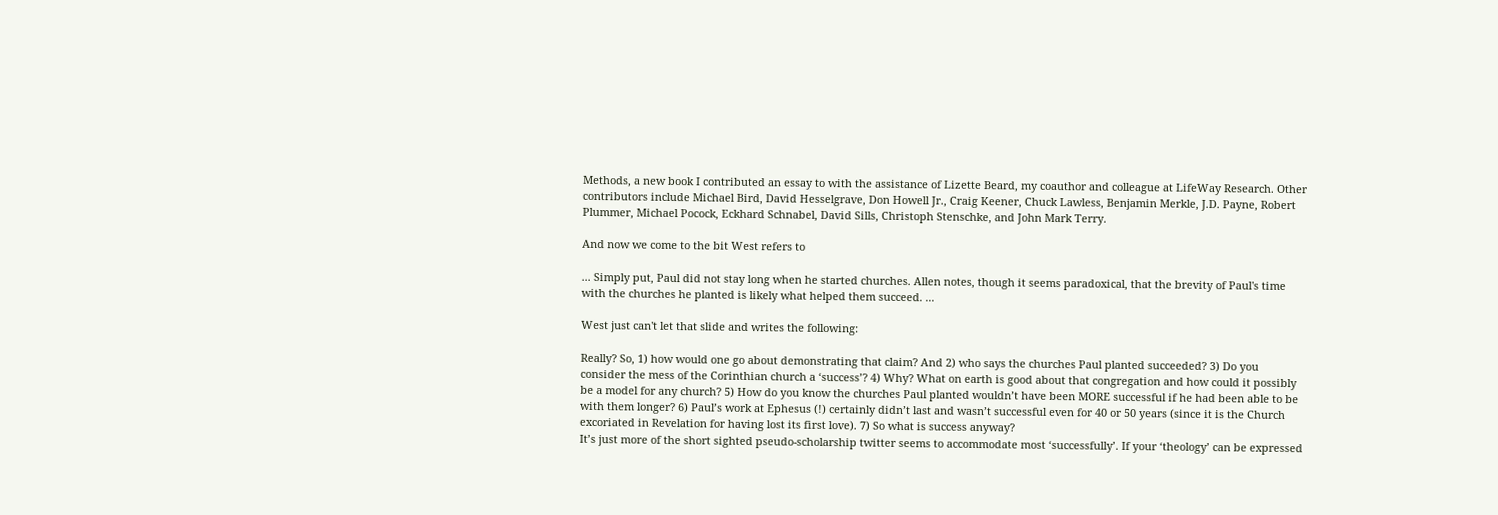Methods, a new book I contributed an essay to with the assistance of Lizette Beard, my coauthor and colleague at LifeWay Research. Other contributors include Michael Bird, David Hesselgrave, Don Howell Jr., Craig Keener, Chuck Lawless, Benjamin Merkle, J.D. Payne, Robert Plummer, Michael Pocock, Eckhard Schnabel, David Sills, Christoph Stenschke, and John Mark Terry.

And now we come to the bit West refers to

... Simply put, Paul did not stay long when he started churches. Allen notes, though it seems paradoxical, that the brevity of Paul's time with the churches he planted is likely what helped them succeed. ...

West just can't let that slide and writes the following:

Really? So, 1) how would one go about demonstrating that claim? And 2) who says the churches Paul planted succeeded? 3) Do you consider the mess of the Corinthian church a ‘success’? 4) Why? What on earth is good about that congregation and how could it possibly be a model for any church? 5) How do you know the churches Paul planted wouldn’t have been MORE successful if he had been able to be with them longer? 6) Paul’s work at Ephesus (!) certainly didn’t last and wasn’t successful even for 40 or 50 years (since it is the Church excoriated in Revelation for having lost its first love). 7) So what is success anyway?
It’s just more of the short sighted pseudo-scholarship twitter seems to accommodate most ‘successfully’. If your ‘theology’ can be expressed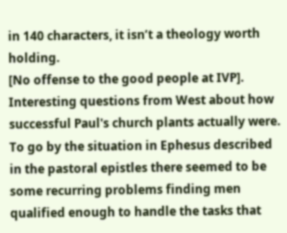in 140 characters, it isn’t a theology worth holding.
[No offense to the good people at IVP].
Interesting questions from West about how successful Paul's church plants actually were.  To go by the situation in Ephesus described in the pastoral epistles there seemed to be some recurring problems finding men qualified enough to handle the tasks that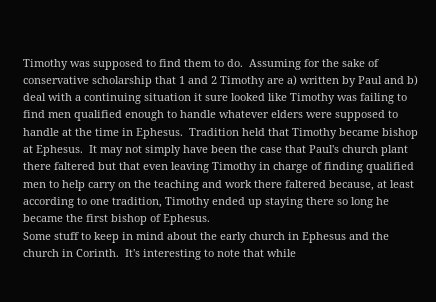Timothy was supposed to find them to do.  Assuming for the sake of conservative scholarship that 1 and 2 Timothy are a) written by Paul and b) deal with a continuing situation it sure looked like Timothy was failing to find men qualified enough to handle whatever elders were supposed to handle at the time in Ephesus.  Tradition held that Timothy became bishop at Ephesus.  It may not simply have been the case that Paul's church plant there faltered but that even leaving Timothy in charge of finding qualified men to help carry on the teaching and work there faltered because, at least according to one tradition, Timothy ended up staying there so long he became the first bishop of Ephesus.
Some stuff to keep in mind about the early church in Ephesus and the church in Corinth.  It's interesting to note that while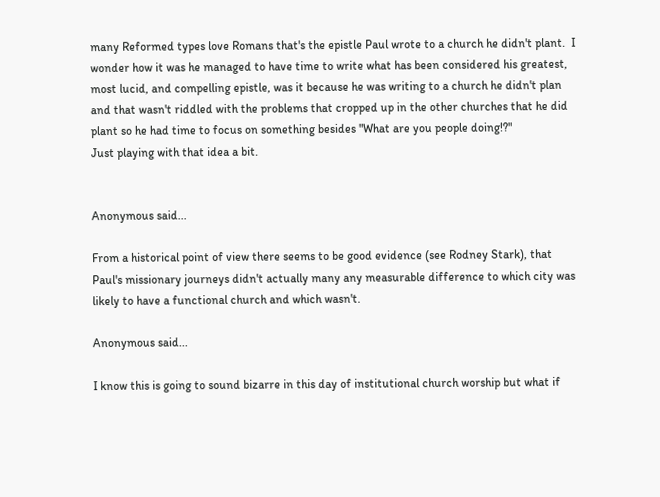many Reformed types love Romans that's the epistle Paul wrote to a church he didn't plant.  I wonder how it was he managed to have time to write what has been considered his greatest, most lucid, and compelling epistle, was it because he was writing to a church he didn't plan and that wasn't riddled with the problems that cropped up in the other churches that he did plant so he had time to focus on something besides "What are you people doing!?"
Just playing with that idea a bit.


Anonymous said...

From a historical point of view there seems to be good evidence (see Rodney Stark), that Paul's missionary journeys didn't actually many any measurable difference to which city was likely to have a functional church and which wasn't.

Anonymous said...

I know this is going to sound bizarre in this day of institutional church worship but what if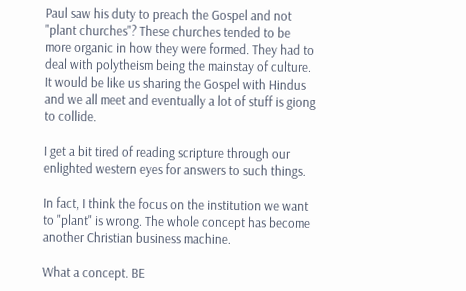Paul saw his duty to preach the Gospel and not "plant churches"? These churches tended to be more organic in how they were formed. They had to deal with polytheism being the mainstay of culture. It would be like us sharing the Gospel with Hindus and we all meet and eventually a lot of stuff is giong to collide.

I get a bit tired of reading scripture through our enlighted western eyes for answers to such things.

In fact, I think the focus on the institution we want to "plant" is wrong. The whole concept has become another Christian business machine.

What a concept. BE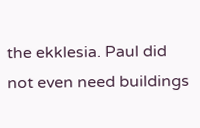the ekklesia. Paul did not even need buildings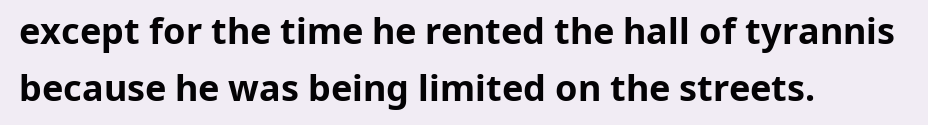except for the time he rented the hall of tyrannis because he was being limited on the streets.